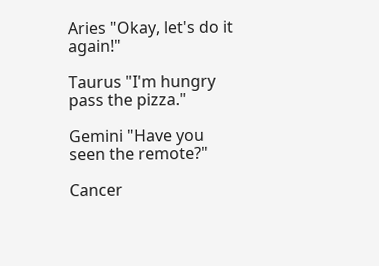Aries "Okay, let's do it again!"

Taurus "I'm hungry pass the pizza."

Gemini "Have you seen the remote?"

Cancer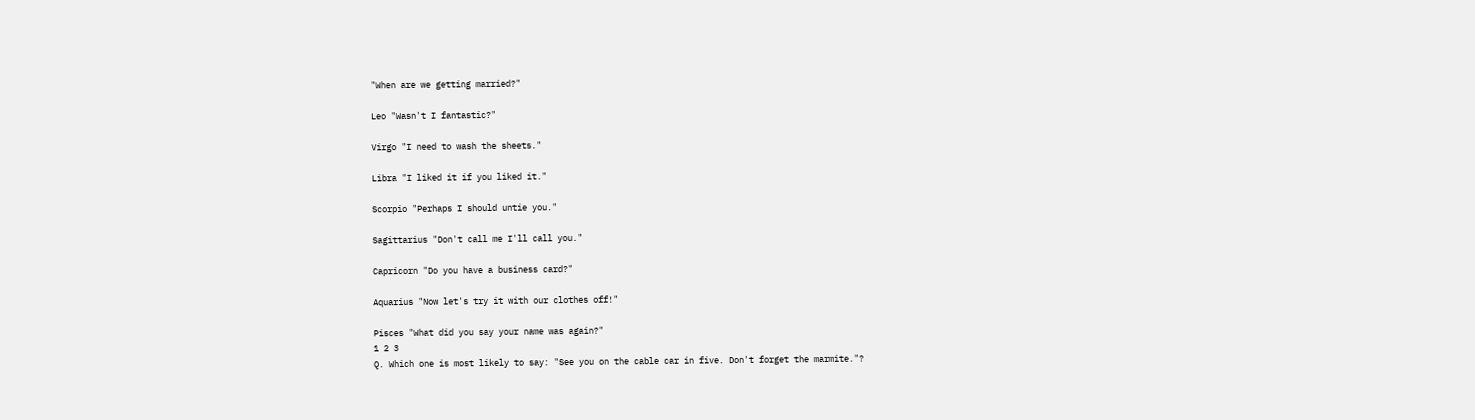"When are we getting married?"

Leo "Wasn't I fantastic?"

Virgo "I need to wash the sheets."

Libra "I liked it if you liked it."

Scorpio "Perhaps I should untie you."

Sagittarius "Don't call me I'll call you."

Capricorn "Do you have a business card?"

Aquarius "Now let's try it with our clothes off!"

Pisces "What did you say your name was again?"
1 2 3
Q. Which one is most likely to say: "See you on the cable car in five. Don't forget the marmite."?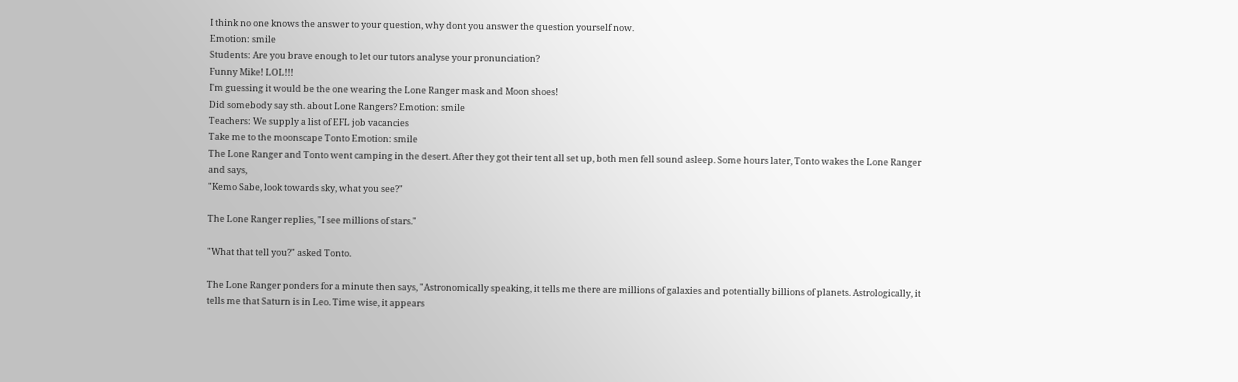I think no one knows the answer to your question, why dont you answer the question yourself now.
Emotion: smile
Students: Are you brave enough to let our tutors analyse your pronunciation?
Funny Mike! LOL!!!
I'm guessing it would be the one wearing the Lone Ranger mask and Moon shoes!
Did somebody say sth. about Lone Rangers? Emotion: smile
Teachers: We supply a list of EFL job vacancies
Take me to the moonscape Tonto Emotion: smile
The Lone Ranger and Tonto went camping in the desert. After they got their tent all set up, both men fell sound asleep. Some hours later, Tonto wakes the Lone Ranger and says,
"Kemo Sabe, look towards sky, what you see?"

The Lone Ranger replies, "I see millions of stars."

"What that tell you?" asked Tonto.

The Lone Ranger ponders for a minute then says, "Astronomically speaking, it tells me there are millions of galaxies and potentially billions of planets. Astrologically, it tells me that Saturn is in Leo. Time wise, it appears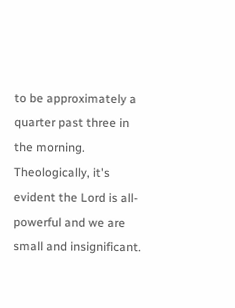to be approximately a quarter past three in the morning. Theologically, it's evident the Lord is all-powerful and we are small and insignificant.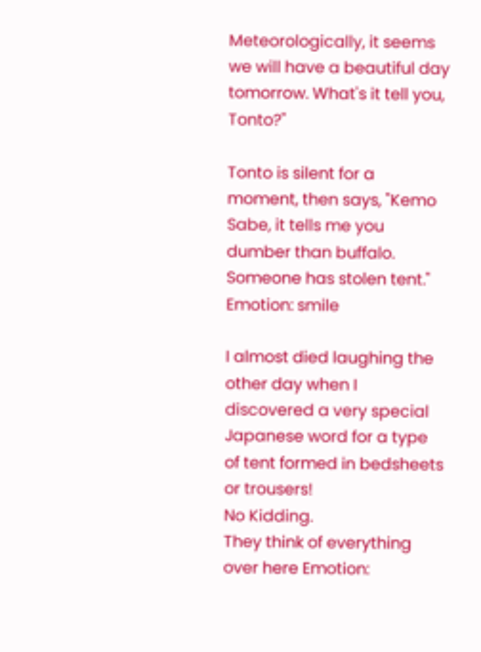Meteorologically, it seems we will have a beautiful day tomorrow. What's it tell you, Tonto?"

Tonto is silent for a moment, then says, "Kemo Sabe, it tells me you dumber than buffalo. Someone has stolen tent." Emotion: smile

I almost died laughing the other day when I discovered a very special Japanese word for a type of tent formed in bedsheets or trousers!
No Kidding.
They think of everything over here Emotion: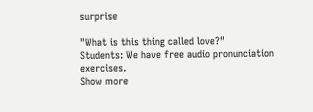surprise

"What is this thing called love?"
Students: We have free audio pronunciation exercises.
Show more